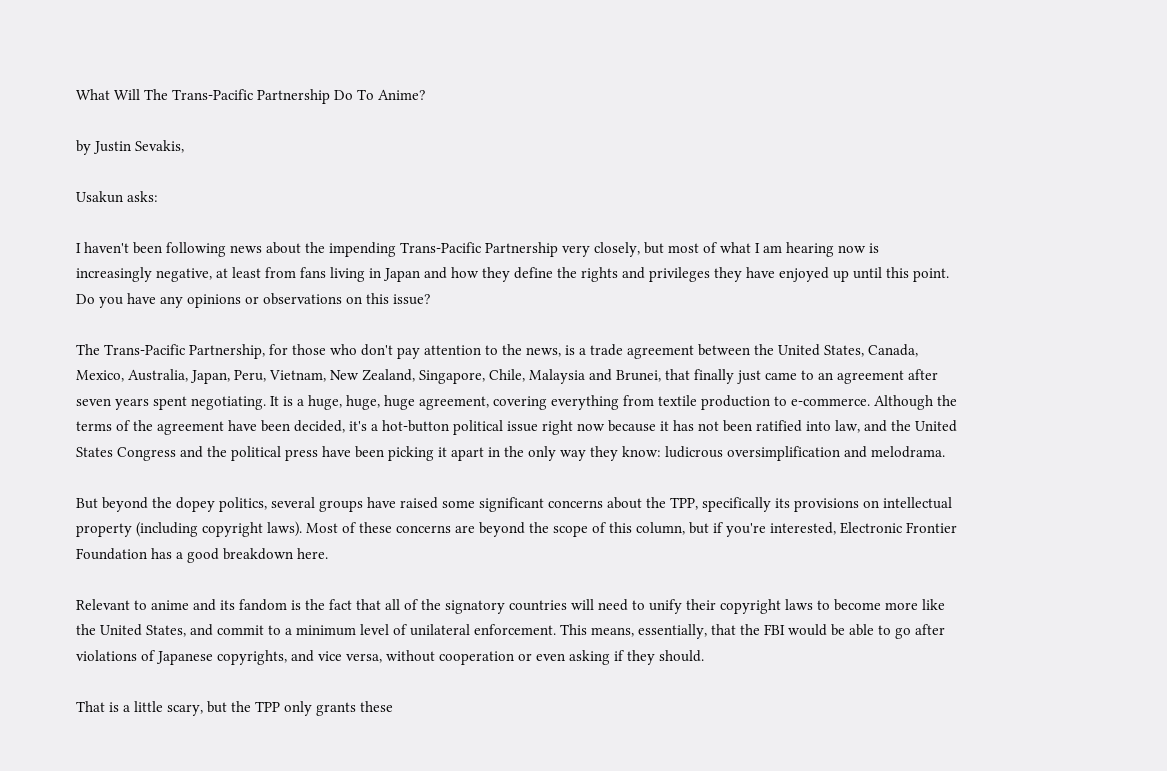What Will The Trans-Pacific Partnership Do To Anime?

by Justin Sevakis,

Usakun asks:

I haven't been following news about the impending Trans-Pacific Partnership very closely, but most of what I am hearing now is increasingly negative, at least from fans living in Japan and how they define the rights and privileges they have enjoyed up until this point. Do you have any opinions or observations on this issue?

The Trans-Pacific Partnership, for those who don't pay attention to the news, is a trade agreement between the United States, Canada, Mexico, Australia, Japan, Peru, Vietnam, New Zealand, Singapore, Chile, Malaysia and Brunei, that finally just came to an agreement after seven years spent negotiating. It is a huge, huge, huge agreement, covering everything from textile production to e-commerce. Although the terms of the agreement have been decided, it's a hot-button political issue right now because it has not been ratified into law, and the United States Congress and the political press have been picking it apart in the only way they know: ludicrous oversimplification and melodrama.

But beyond the dopey politics, several groups have raised some significant concerns about the TPP, specifically its provisions on intellectual property (including copyright laws). Most of these concerns are beyond the scope of this column, but if you're interested, Electronic Frontier Foundation has a good breakdown here.

Relevant to anime and its fandom is the fact that all of the signatory countries will need to unify their copyright laws to become more like the United States, and commit to a minimum level of unilateral enforcement. This means, essentially, that the FBI would be able to go after violations of Japanese copyrights, and vice versa, without cooperation or even asking if they should.

That is a little scary, but the TPP only grants these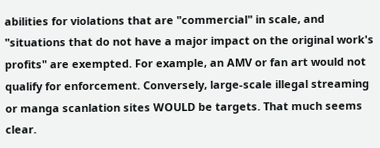abilities for violations that are "commercial" in scale, and "situations that do not have a major impact on the original work's profits" are exempted. For example, an AMV or fan art would not qualify for enforcement. Conversely, large-scale illegal streaming or manga scanlation sites WOULD be targets. That much seems clear.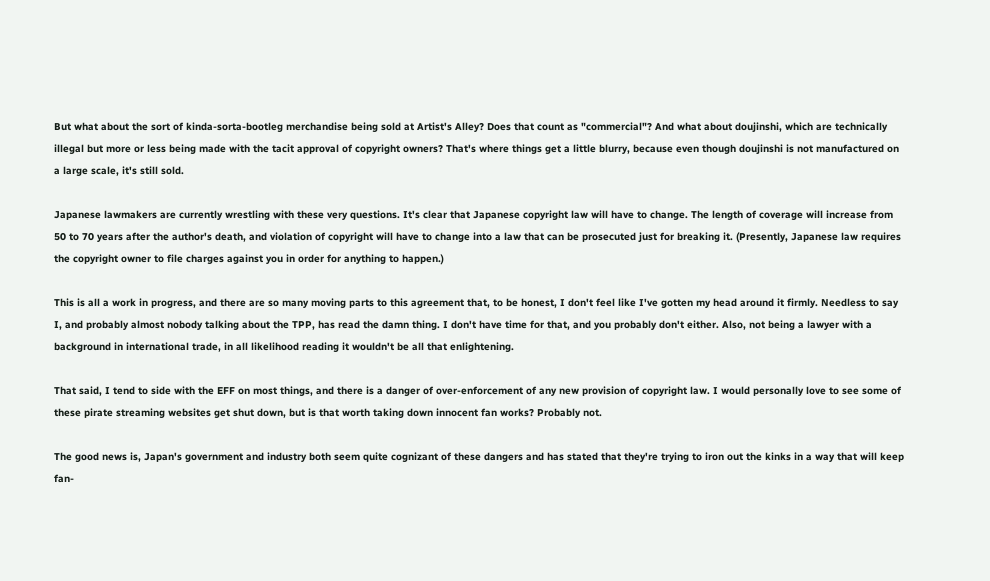But what about the sort of kinda-sorta-bootleg merchandise being sold at Artist's Alley? Does that count as "commercial"? And what about doujinshi, which are technically illegal but more or less being made with the tacit approval of copyright owners? That's where things get a little blurry, because even though doujinshi is not manufactured on a large scale, it's still sold.

Japanese lawmakers are currently wrestling with these very questions. It's clear that Japanese copyright law will have to change. The length of coverage will increase from 50 to 70 years after the author's death, and violation of copyright will have to change into a law that can be prosecuted just for breaking it. (Presently, Japanese law requires the copyright owner to file charges against you in order for anything to happen.)

This is all a work in progress, and there are so many moving parts to this agreement that, to be honest, I don't feel like I've gotten my head around it firmly. Needless to say I, and probably almost nobody talking about the TPP, has read the damn thing. I don't have time for that, and you probably don't either. Also, not being a lawyer with a background in international trade, in all likelihood reading it wouldn't be all that enlightening.

That said, I tend to side with the EFF on most things, and there is a danger of over-enforcement of any new provision of copyright law. I would personally love to see some of these pirate streaming websites get shut down, but is that worth taking down innocent fan works? Probably not.

The good news is, Japan's government and industry both seem quite cognizant of these dangers and has stated that they're trying to iron out the kinks in a way that will keep fan-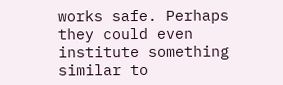works safe. Perhaps they could even institute something similar to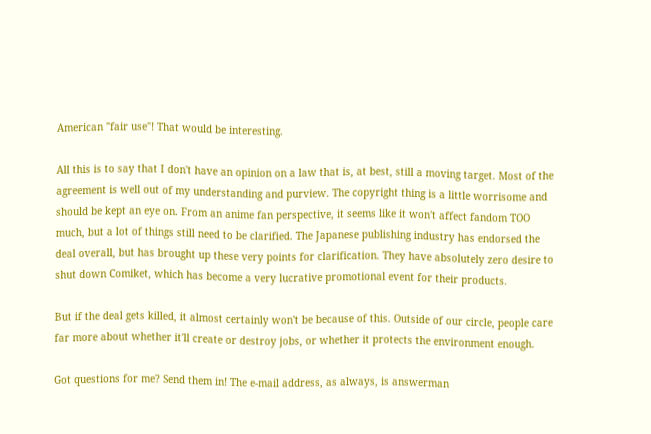American "fair use"! That would be interesting.

All this is to say that I don't have an opinion on a law that is, at best, still a moving target. Most of the agreement is well out of my understanding and purview. The copyright thing is a little worrisome and should be kept an eye on. From an anime fan perspective, it seems like it won't affect fandom TOO much, but a lot of things still need to be clarified. The Japanese publishing industry has endorsed the deal overall, but has brought up these very points for clarification. They have absolutely zero desire to shut down Comiket, which has become a very lucrative promotional event for their products.

But if the deal gets killed, it almost certainly won't be because of this. Outside of our circle, people care far more about whether it'll create or destroy jobs, or whether it protects the environment enough.

Got questions for me? Send them in! The e-mail address, as always, is answerman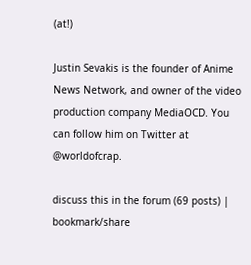(at!)

Justin Sevakis is the founder of Anime News Network, and owner of the video production company MediaOCD. You can follow him on Twitter at @worldofcrap.

discuss this in the forum (69 posts) |
bookmark/share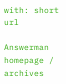with: short url

Answerman homepage / archives